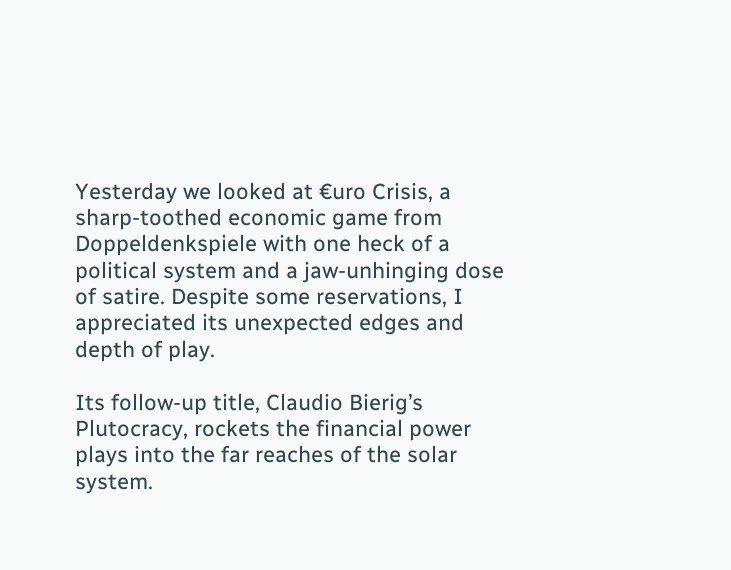Yesterday we looked at €uro Crisis, a sharp-toothed economic game from Doppeldenkspiele with one heck of a political system and a jaw-unhinging dose of satire. Despite some reservations, I appreciated its unexpected edges and depth of play.

Its follow-up title, Claudio Bierig’s Plutocracy, rockets the financial power plays into the far reaches of the solar system.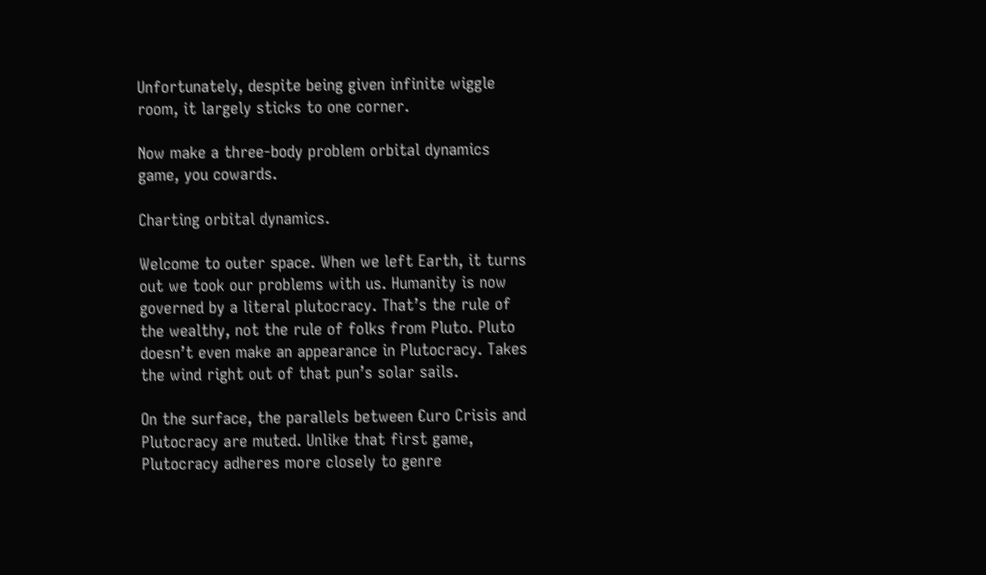Unfortunately, despite being given infinite wiggle room, it largely sticks to one corner.

Now make a three-body problem orbital dynamics game, you cowards.

Charting orbital dynamics.

Welcome to outer space. When we left Earth, it turns out we took our problems with us. Humanity is now governed by a literal plutocracy. That’s the rule of the wealthy, not the rule of folks from Pluto. Pluto doesn’t even make an appearance in Plutocracy. Takes the wind right out of that pun’s solar sails.

On the surface, the parallels between €uro Crisis and Plutocracy are muted. Unlike that first game, Plutocracy adheres more closely to genre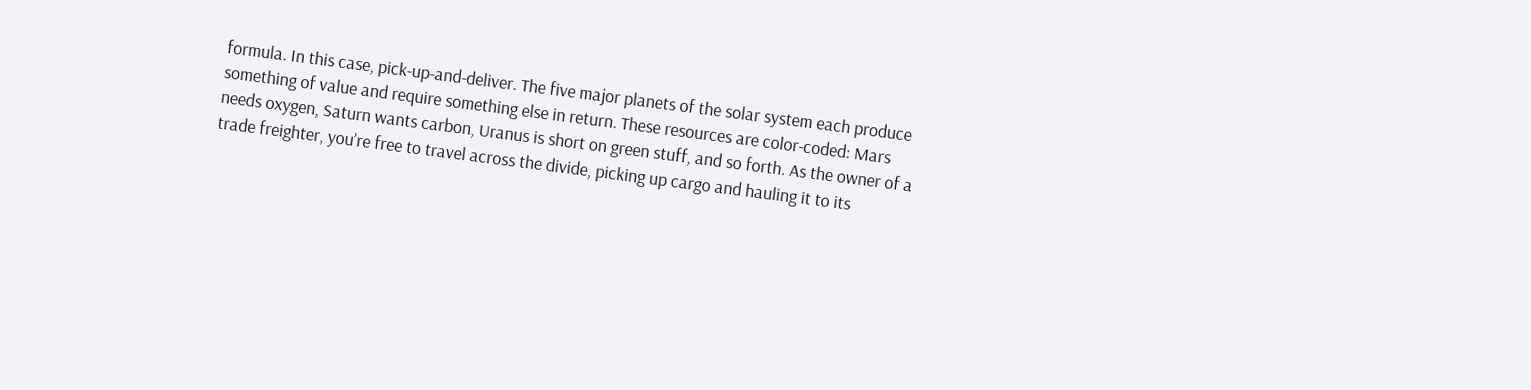formula. In this case, pick-up-and-deliver. The five major planets of the solar system each produce something of value and require something else in return. These resources are color-coded: Mars needs oxygen, Saturn wants carbon, Uranus is short on green stuff, and so forth. As the owner of a trade freighter, you’re free to travel across the divide, picking up cargo and hauling it to its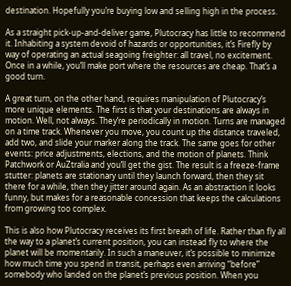destination. Hopefully you’re buying low and selling high in the process.

As a straight pick-up-and-deliver game, Plutocracy has little to recommend it. Inhabiting a system devoid of hazards or opportunities, it’s Firefly by way of operating an actual seagoing freighter: all travel, no excitement. Once in a while, you’ll make port where the resources are cheap. That’s a good turn.

A great turn, on the other hand, requires manipulation of Plutocracy’s more unique elements. The first is that your destinations are always in motion. Well, not always. They’re periodically in motion. Turns are managed on a time track. Whenever you move, you count up the distance traveled, add two, and slide your marker along the track. The same goes for other events: price adjustments, elections, and the motion of planets. Think Patchwork or AuZtralia and you’ll get the gist. The result is a freeze-frame stutter: planets are stationary until they launch forward, then they sit there for a while, then they jitter around again. As an abstraction it looks funny, but makes for a reasonable concession that keeps the calculations from growing too complex.

This is also how Plutocracy receives its first breath of life. Rather than fly all the way to a planet’s current position, you can instead fly to where the planet will be momentarily. In such a maneuver, it’s possible to minimize how much time you spend in transit, perhaps even arriving “before” somebody who landed on the planet’s previous position. When you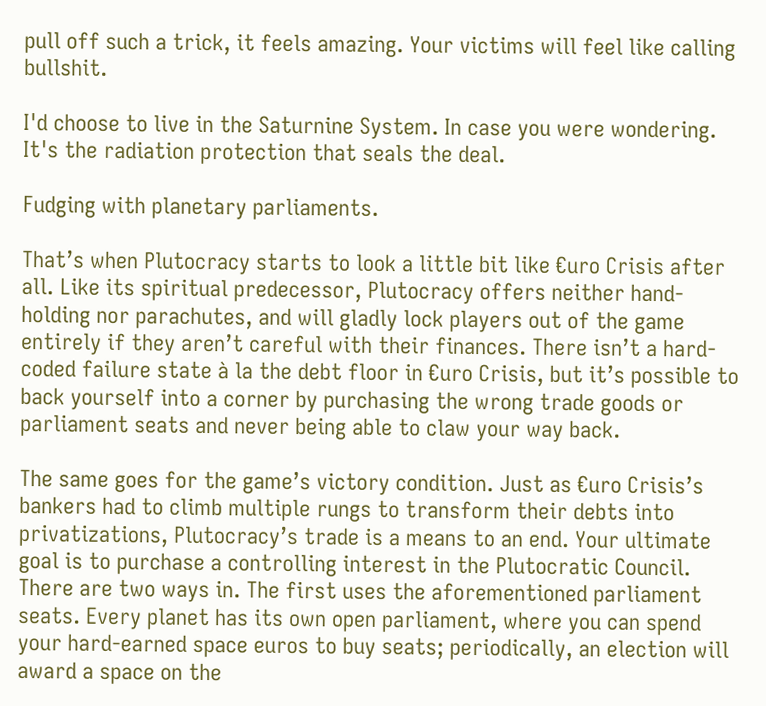pull off such a trick, it feels amazing. Your victims will feel like calling bullshit.

I'd choose to live in the Saturnine System. In case you were wondering. It's the radiation protection that seals the deal.

Fudging with planetary parliaments.

That’s when Plutocracy starts to look a little bit like €uro Crisis after all. Like its spiritual predecessor, Plutocracy offers neither hand-holding nor parachutes, and will gladly lock players out of the game entirely if they aren’t careful with their finances. There isn’t a hard-coded failure state à la the debt floor in €uro Crisis, but it’s possible to back yourself into a corner by purchasing the wrong trade goods or parliament seats and never being able to claw your way back.

The same goes for the game’s victory condition. Just as €uro Crisis’s bankers had to climb multiple rungs to transform their debts into privatizations, Plutocracy’s trade is a means to an end. Your ultimate goal is to purchase a controlling interest in the Plutocratic Council. There are two ways in. The first uses the aforementioned parliament seats. Every planet has its own open parliament, where you can spend your hard-earned space euros to buy seats; periodically, an election will award a space on the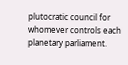plutocratic council for whomever controls each planetary parliament.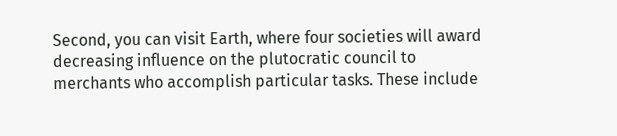Second, you can visit Earth, where four societies will award decreasing influence on the plutocratic council to merchants who accomplish particular tasks. These include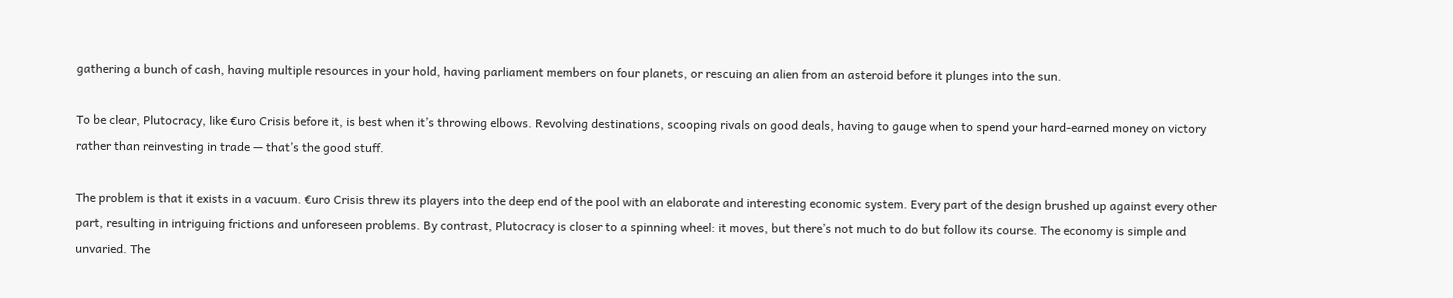gathering a bunch of cash, having multiple resources in your hold, having parliament members on four planets, or rescuing an alien from an asteroid before it plunges into the sun.

To be clear, Plutocracy, like €uro Crisis before it, is best when it’s throwing elbows. Revolving destinations, scooping rivals on good deals, having to gauge when to spend your hard-earned money on victory rather than reinvesting in trade — that’s the good stuff.

The problem is that it exists in a vacuum. €uro Crisis threw its players into the deep end of the pool with an elaborate and interesting economic system. Every part of the design brushed up against every other part, resulting in intriguing frictions and unforeseen problems. By contrast, Plutocracy is closer to a spinning wheel: it moves, but there’s not much to do but follow its course. The economy is simple and unvaried. The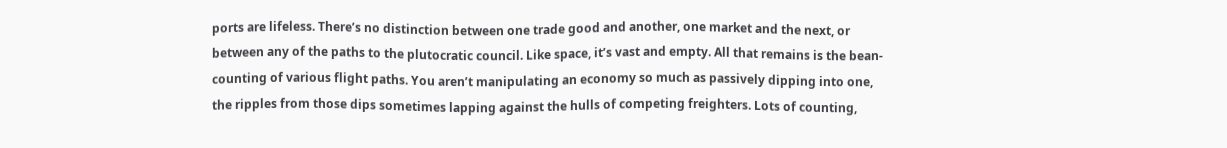ports are lifeless. There’s no distinction between one trade good and another, one market and the next, or between any of the paths to the plutocratic council. Like space, it’s vast and empty. All that remains is the bean-counting of various flight paths. You aren’t manipulating an economy so much as passively dipping into one, the ripples from those dips sometimes lapping against the hulls of competing freighters. Lots of counting,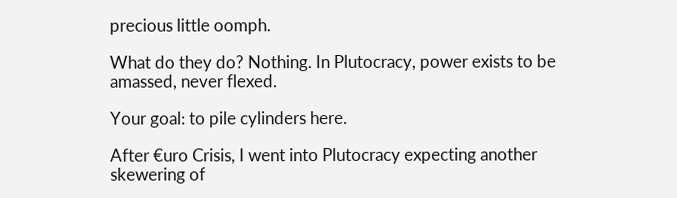precious little oomph.

What do they do? Nothing. In Plutocracy, power exists to be amassed, never flexed.

Your goal: to pile cylinders here.

After €uro Crisis, I went into Plutocracy expecting another skewering of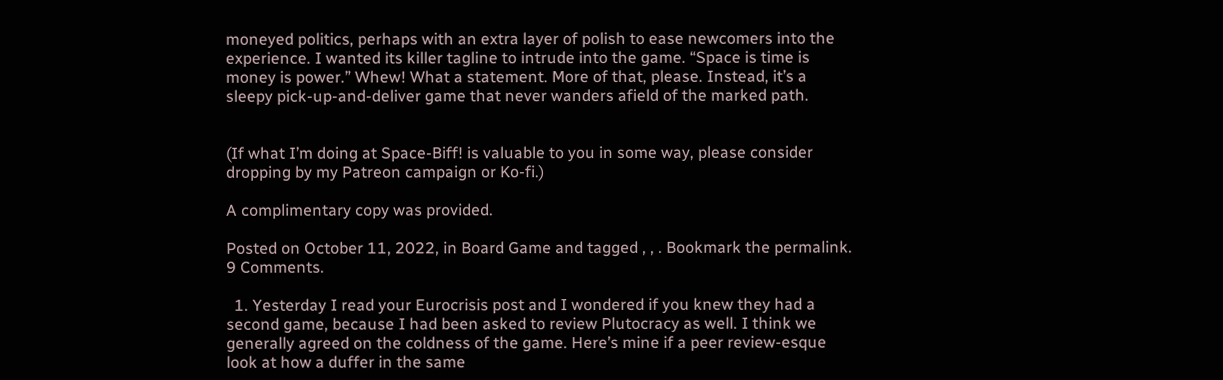moneyed politics, perhaps with an extra layer of polish to ease newcomers into the experience. I wanted its killer tagline to intrude into the game. “Space is time is money is power.” Whew! What a statement. More of that, please. Instead, it’s a sleepy pick-up-and-deliver game that never wanders afield of the marked path.


(If what I’m doing at Space-Biff! is valuable to you in some way, please consider dropping by my Patreon campaign or Ko-fi.)

A complimentary copy was provided.

Posted on October 11, 2022, in Board Game and tagged , , . Bookmark the permalink. 9 Comments.

  1. Yesterday I read your Eurocrisis post and I wondered if you knew they had a second game, because I had been asked to review Plutocracy as well. I think we generally agreed on the coldness of the game. Here’s mine if a peer review-esque look at how a duffer in the same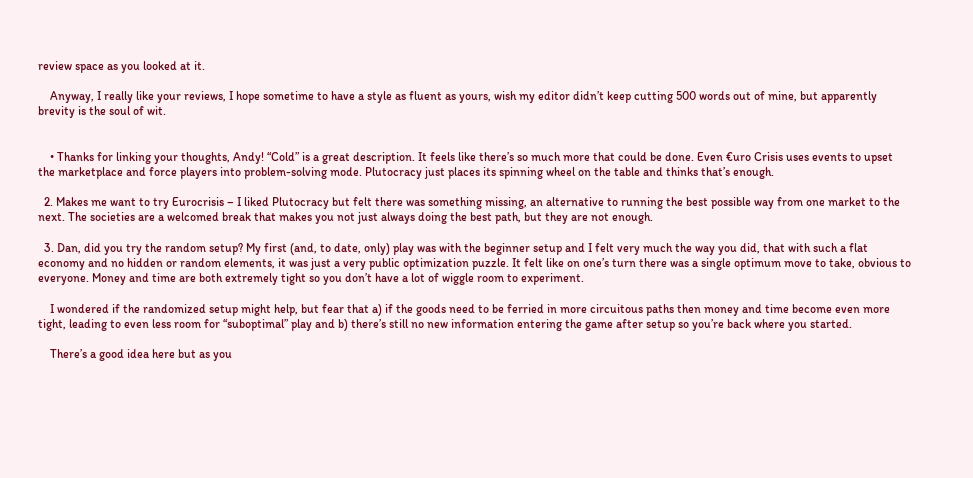review space as you looked at it.

    Anyway, I really like your reviews, I hope sometime to have a style as fluent as yours, wish my editor didn’t keep cutting 500 words out of mine, but apparently brevity is the soul of wit.


    • Thanks for linking your thoughts, Andy! “Cold” is a great description. It feels like there’s so much more that could be done. Even €uro Crisis uses events to upset the marketplace and force players into problem-solving mode. Plutocracy just places its spinning wheel on the table and thinks that’s enough.

  2. Makes me want to try Eurocrisis – I liked Plutocracy but felt there was something missing, an alternative to running the best possible way from one market to the next. The societies are a welcomed break that makes you not just always doing the best path, but they are not enough.

  3. Dan, did you try the random setup? My first (and, to date, only) play was with the beginner setup and I felt very much the way you did, that with such a flat economy and no hidden or random elements, it was just a very public optimization puzzle. It felt like on one’s turn there was a single optimum move to take, obvious to everyone. Money and time are both extremely tight so you don’t have a lot of wiggle room to experiment.

    I wondered if the randomized setup might help, but fear that a) if the goods need to be ferried in more circuitous paths then money and time become even more tight, leading to even less room for “suboptimal” play and b) there’s still no new information entering the game after setup so you’re back where you started.

    There’s a good idea here but as you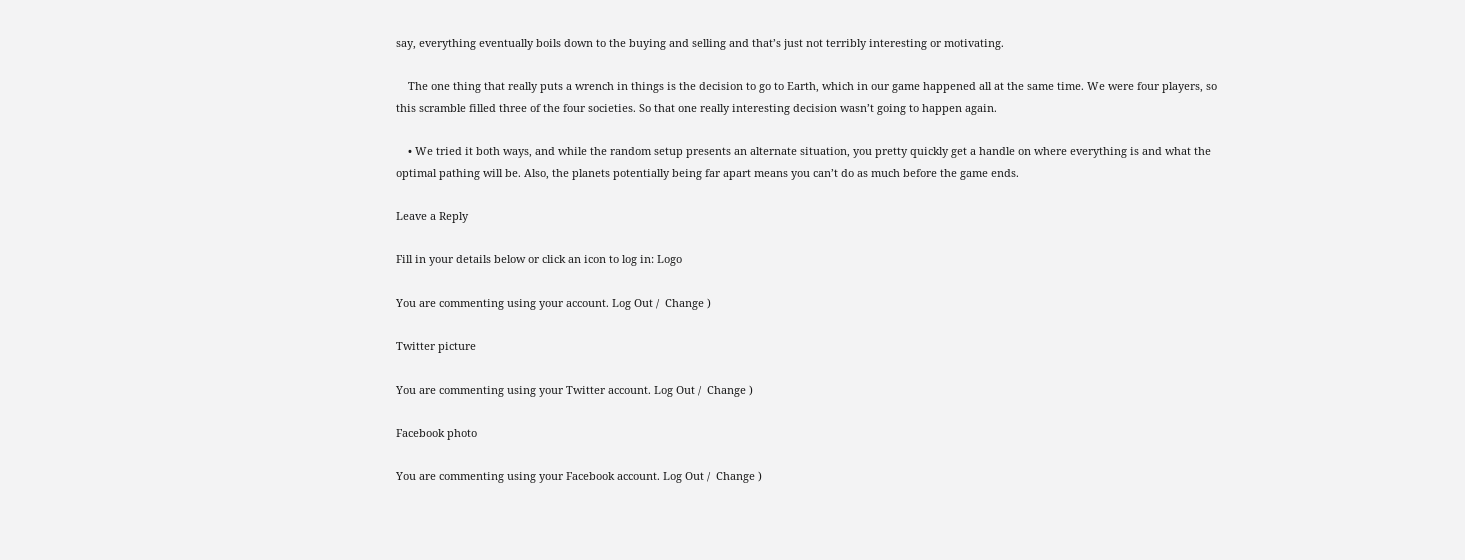say, everything eventually boils down to the buying and selling and that’s just not terribly interesting or motivating.

    The one thing that really puts a wrench in things is the decision to go to Earth, which in our game happened all at the same time. We were four players, so this scramble filled three of the four societies. So that one really interesting decision wasn’t going to happen again.

    • We tried it both ways, and while the random setup presents an alternate situation, you pretty quickly get a handle on where everything is and what the optimal pathing will be. Also, the planets potentially being far apart means you can’t do as much before the game ends.

Leave a Reply

Fill in your details below or click an icon to log in: Logo

You are commenting using your account. Log Out /  Change )

Twitter picture

You are commenting using your Twitter account. Log Out /  Change )

Facebook photo

You are commenting using your Facebook account. Log Out /  Change )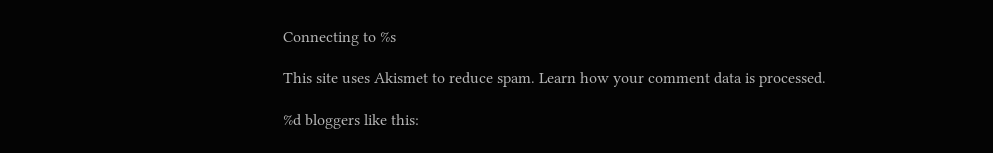Connecting to %s

This site uses Akismet to reduce spam. Learn how your comment data is processed.

%d bloggers like this: